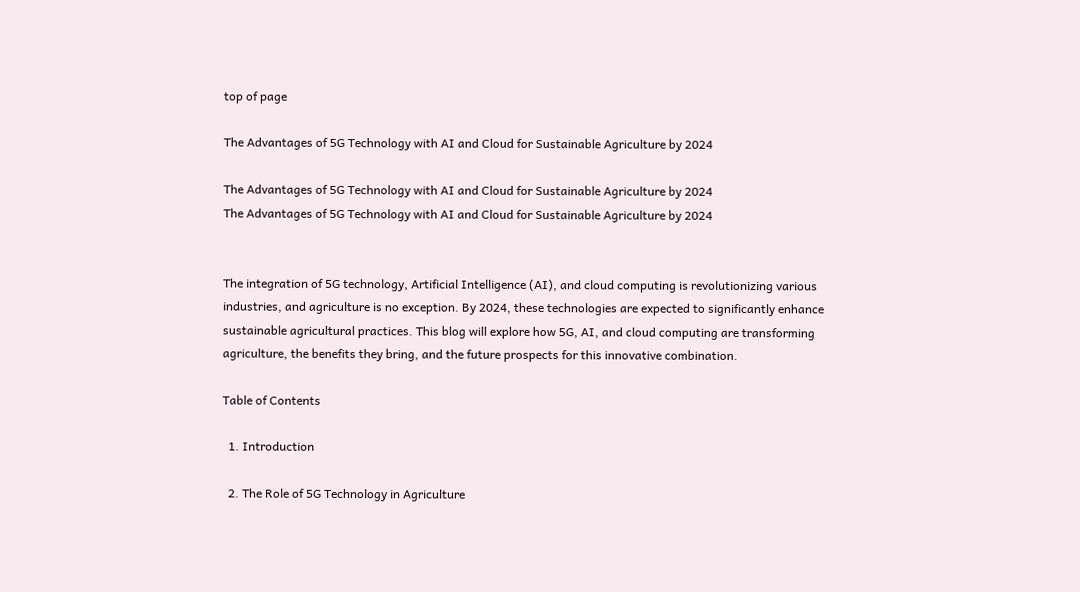top of page

The Advantages of 5G Technology with AI and Cloud for Sustainable Agriculture by 2024

The Advantages of 5G Technology with AI and Cloud for Sustainable Agriculture by 2024
The Advantages of 5G Technology with AI and Cloud for Sustainable Agriculture by 2024


The integration of 5G technology, Artificial Intelligence (AI), and cloud computing is revolutionizing various industries, and agriculture is no exception. By 2024, these technologies are expected to significantly enhance sustainable agricultural practices. This blog will explore how 5G, AI, and cloud computing are transforming agriculture, the benefits they bring, and the future prospects for this innovative combination.

Table of Contents

  1. Introduction

  2. The Role of 5G Technology in Agriculture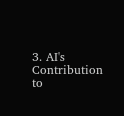3. AI's Contribution to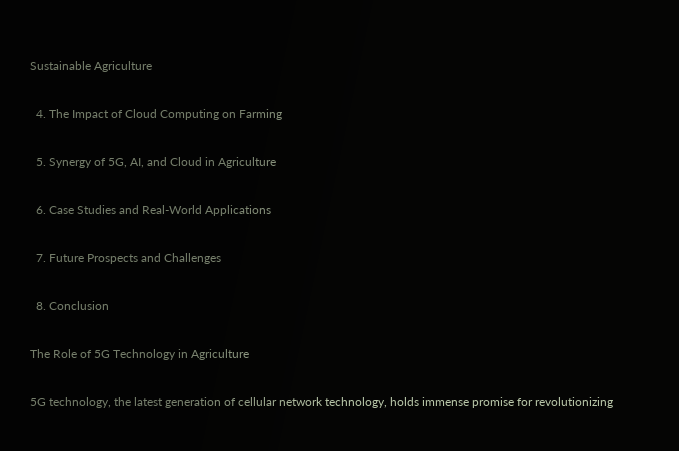Sustainable Agriculture

  4. The Impact of Cloud Computing on Farming

  5. Synergy of 5G, AI, and Cloud in Agriculture

  6. Case Studies and Real-World Applications

  7. Future Prospects and Challenges

  8. Conclusion

The Role of 5G Technology in Agriculture

5G technology, the latest generation of cellular network technology, holds immense promise for revolutionizing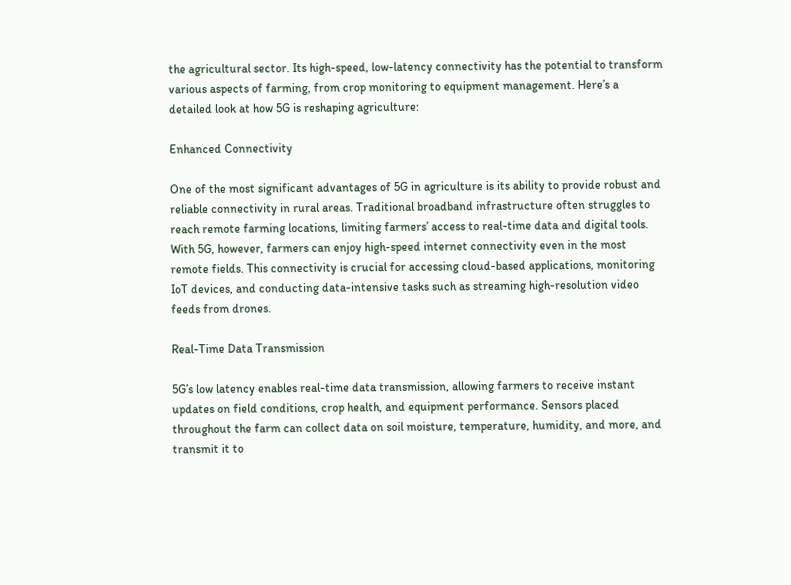the agricultural sector. Its high-speed, low-latency connectivity has the potential to transform various aspects of farming, from crop monitoring to equipment management. Here’s a detailed look at how 5G is reshaping agriculture:

Enhanced Connectivity

One of the most significant advantages of 5G in agriculture is its ability to provide robust and reliable connectivity in rural areas. Traditional broadband infrastructure often struggles to reach remote farming locations, limiting farmers’ access to real-time data and digital tools. With 5G, however, farmers can enjoy high-speed internet connectivity even in the most remote fields. This connectivity is crucial for accessing cloud-based applications, monitoring IoT devices, and conducting data-intensive tasks such as streaming high-resolution video feeds from drones.

Real-Time Data Transmission

5G’s low latency enables real-time data transmission, allowing farmers to receive instant updates on field conditions, crop health, and equipment performance. Sensors placed throughout the farm can collect data on soil moisture, temperature, humidity, and more, and transmit it to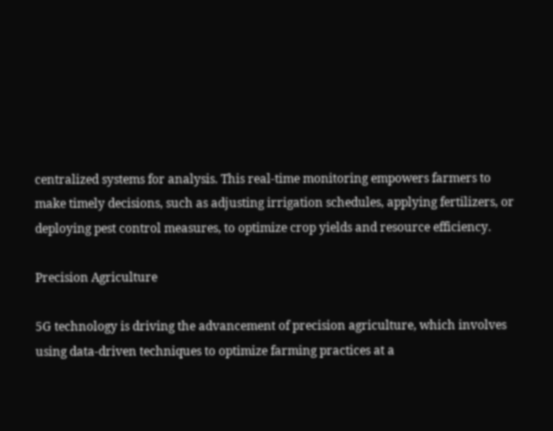centralized systems for analysis. This real-time monitoring empowers farmers to make timely decisions, such as adjusting irrigation schedules, applying fertilizers, or deploying pest control measures, to optimize crop yields and resource efficiency.

Precision Agriculture

5G technology is driving the advancement of precision agriculture, which involves using data-driven techniques to optimize farming practices at a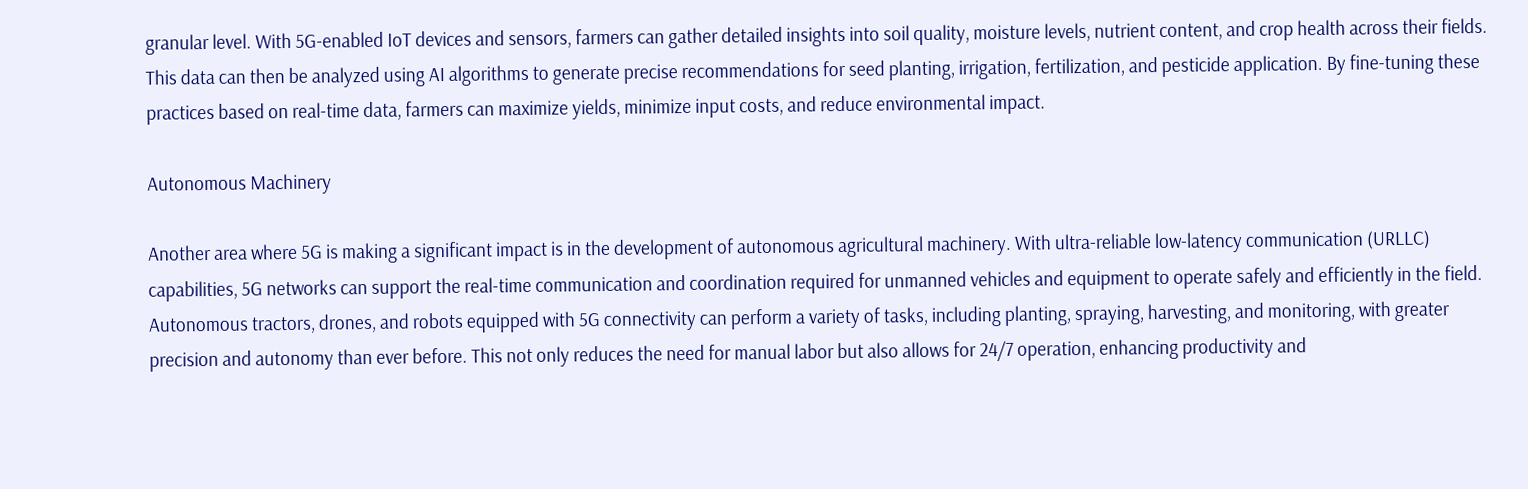granular level. With 5G-enabled IoT devices and sensors, farmers can gather detailed insights into soil quality, moisture levels, nutrient content, and crop health across their fields. This data can then be analyzed using AI algorithms to generate precise recommendations for seed planting, irrigation, fertilization, and pesticide application. By fine-tuning these practices based on real-time data, farmers can maximize yields, minimize input costs, and reduce environmental impact.

Autonomous Machinery

Another area where 5G is making a significant impact is in the development of autonomous agricultural machinery. With ultra-reliable low-latency communication (URLLC) capabilities, 5G networks can support the real-time communication and coordination required for unmanned vehicles and equipment to operate safely and efficiently in the field. Autonomous tractors, drones, and robots equipped with 5G connectivity can perform a variety of tasks, including planting, spraying, harvesting, and monitoring, with greater precision and autonomy than ever before. This not only reduces the need for manual labor but also allows for 24/7 operation, enhancing productivity and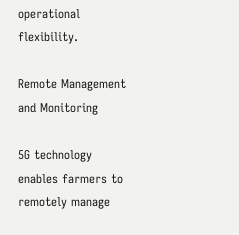operational flexibility.

Remote Management and Monitoring

5G technology enables farmers to remotely manage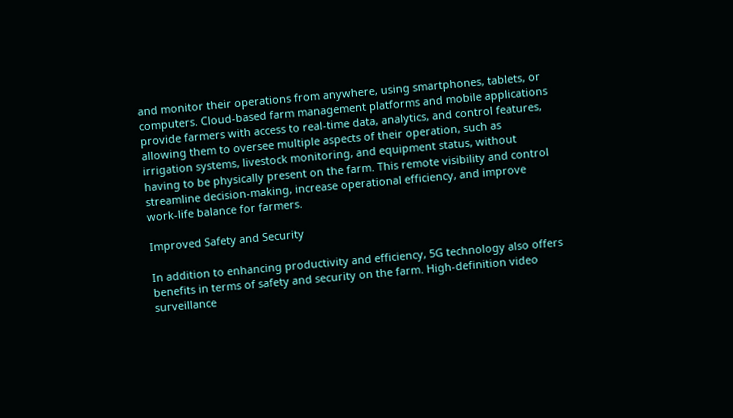and monitor their operations from anywhere, using smartphones, tablets, or computers. Cloud-based farm management platforms and mobile applications provide farmers with access to real-time data, analytics, and control features, allowing them to oversee multiple aspects of their operation, such as irrigation systems, livestock monitoring, and equipment status, without having to be physically present on the farm. This remote visibility and control streamline decision-making, increase operational efficiency, and improve work-life balance for farmers.

Improved Safety and Security

In addition to enhancing productivity and efficiency, 5G technology also offers benefits in terms of safety and security on the farm. High-definition video surveillance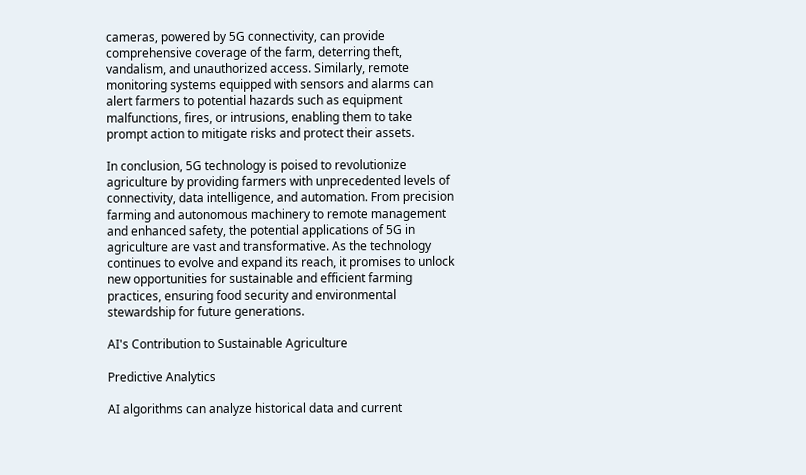cameras, powered by 5G connectivity, can provide comprehensive coverage of the farm, deterring theft, vandalism, and unauthorized access. Similarly, remote monitoring systems equipped with sensors and alarms can alert farmers to potential hazards such as equipment malfunctions, fires, or intrusions, enabling them to take prompt action to mitigate risks and protect their assets.

In conclusion, 5G technology is poised to revolutionize agriculture by providing farmers with unprecedented levels of connectivity, data intelligence, and automation. From precision farming and autonomous machinery to remote management and enhanced safety, the potential applications of 5G in agriculture are vast and transformative. As the technology continues to evolve and expand its reach, it promises to unlock new opportunities for sustainable and efficient farming practices, ensuring food security and environmental stewardship for future generations.

AI's Contribution to Sustainable Agriculture

Predictive Analytics

AI algorithms can analyze historical data and current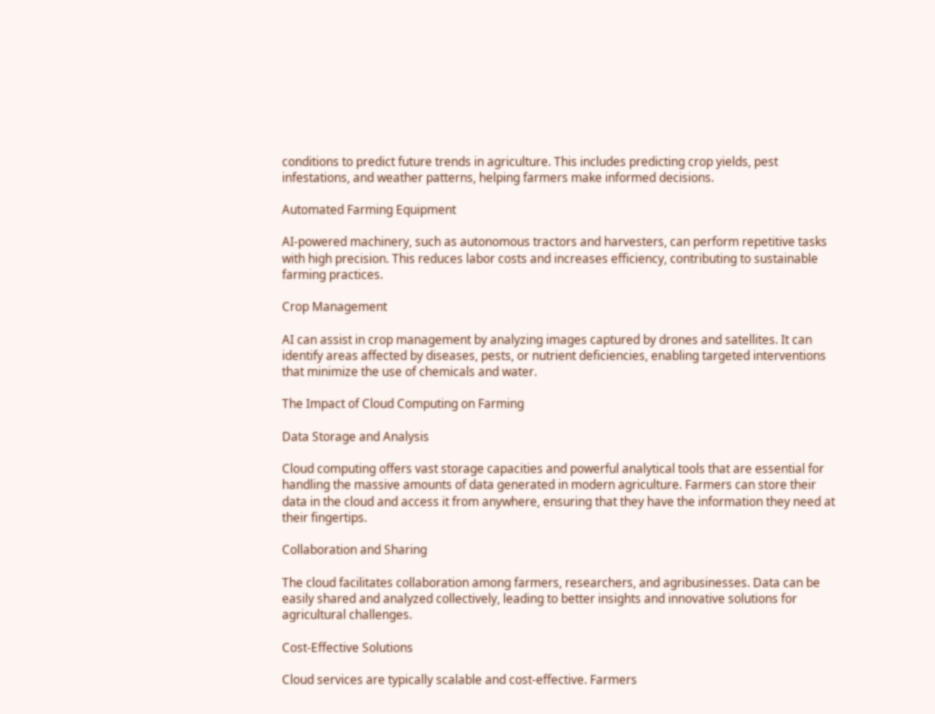conditions to predict future trends in agriculture. This includes predicting crop yields, pest infestations, and weather patterns, helping farmers make informed decisions.

Automated Farming Equipment

AI-powered machinery, such as autonomous tractors and harvesters, can perform repetitive tasks with high precision. This reduces labor costs and increases efficiency, contributing to sustainable farming practices.

Crop Management

AI can assist in crop management by analyzing images captured by drones and satellites. It can identify areas affected by diseases, pests, or nutrient deficiencies, enabling targeted interventions that minimize the use of chemicals and water.

The Impact of Cloud Computing on Farming

Data Storage and Analysis

Cloud computing offers vast storage capacities and powerful analytical tools that are essential for handling the massive amounts of data generated in modern agriculture. Farmers can store their data in the cloud and access it from anywhere, ensuring that they have the information they need at their fingertips.

Collaboration and Sharing

The cloud facilitates collaboration among farmers, researchers, and agribusinesses. Data can be easily shared and analyzed collectively, leading to better insights and innovative solutions for agricultural challenges.

Cost-Effective Solutions

Cloud services are typically scalable and cost-effective. Farmers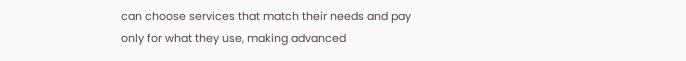can choose services that match their needs and pay only for what they use, making advanced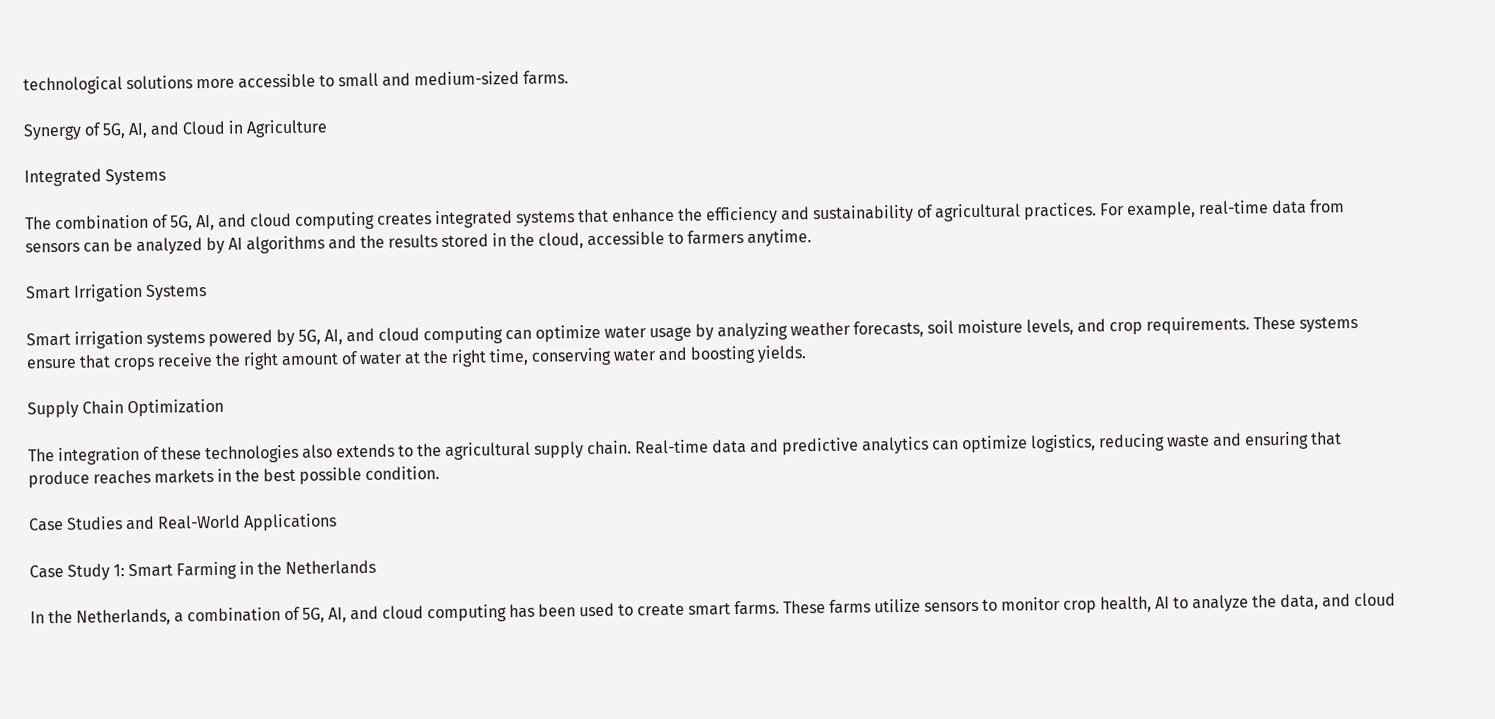technological solutions more accessible to small and medium-sized farms.

Synergy of 5G, AI, and Cloud in Agriculture

Integrated Systems

The combination of 5G, AI, and cloud computing creates integrated systems that enhance the efficiency and sustainability of agricultural practices. For example, real-time data from sensors can be analyzed by AI algorithms and the results stored in the cloud, accessible to farmers anytime.

Smart Irrigation Systems

Smart irrigation systems powered by 5G, AI, and cloud computing can optimize water usage by analyzing weather forecasts, soil moisture levels, and crop requirements. These systems ensure that crops receive the right amount of water at the right time, conserving water and boosting yields.

Supply Chain Optimization

The integration of these technologies also extends to the agricultural supply chain. Real-time data and predictive analytics can optimize logistics, reducing waste and ensuring that produce reaches markets in the best possible condition.

Case Studies and Real-World Applications

Case Study 1: Smart Farming in the Netherlands

In the Netherlands, a combination of 5G, AI, and cloud computing has been used to create smart farms. These farms utilize sensors to monitor crop health, AI to analyze the data, and cloud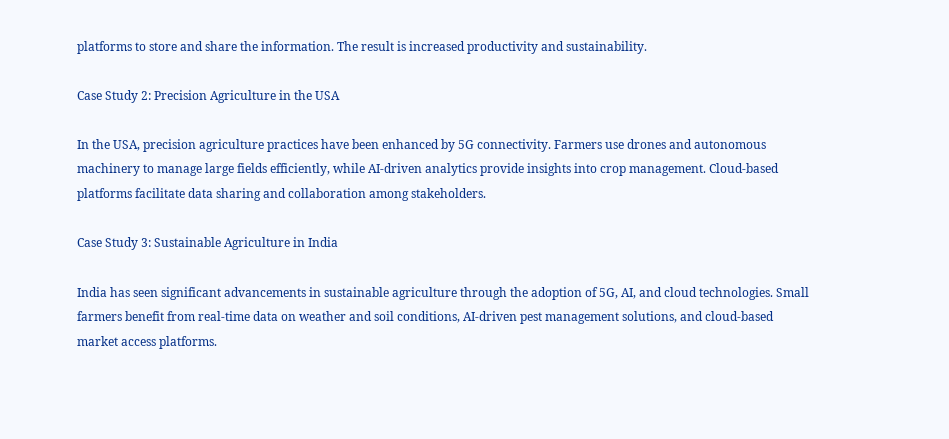platforms to store and share the information. The result is increased productivity and sustainability.

Case Study 2: Precision Agriculture in the USA

In the USA, precision agriculture practices have been enhanced by 5G connectivity. Farmers use drones and autonomous machinery to manage large fields efficiently, while AI-driven analytics provide insights into crop management. Cloud-based platforms facilitate data sharing and collaboration among stakeholders.

Case Study 3: Sustainable Agriculture in India

India has seen significant advancements in sustainable agriculture through the adoption of 5G, AI, and cloud technologies. Small farmers benefit from real-time data on weather and soil conditions, AI-driven pest management solutions, and cloud-based market access platforms.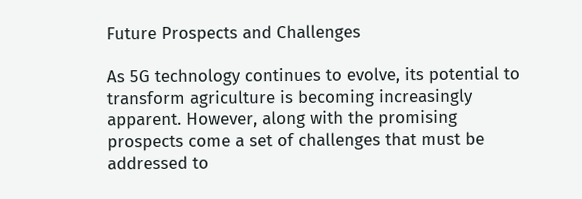Future Prospects and Challenges

As 5G technology continues to evolve, its potential to transform agriculture is becoming increasingly apparent. However, along with the promising prospects come a set of challenges that must be addressed to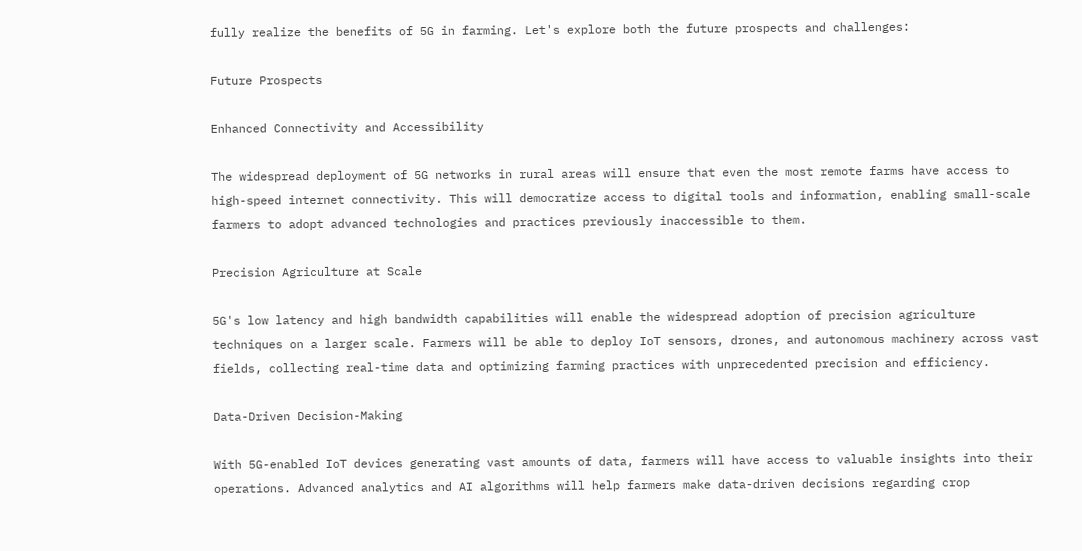fully realize the benefits of 5G in farming. Let's explore both the future prospects and challenges:

Future Prospects

Enhanced Connectivity and Accessibility

The widespread deployment of 5G networks in rural areas will ensure that even the most remote farms have access to high-speed internet connectivity. This will democratize access to digital tools and information, enabling small-scale farmers to adopt advanced technologies and practices previously inaccessible to them.

Precision Agriculture at Scale

5G's low latency and high bandwidth capabilities will enable the widespread adoption of precision agriculture techniques on a larger scale. Farmers will be able to deploy IoT sensors, drones, and autonomous machinery across vast fields, collecting real-time data and optimizing farming practices with unprecedented precision and efficiency.

Data-Driven Decision-Making

With 5G-enabled IoT devices generating vast amounts of data, farmers will have access to valuable insights into their operations. Advanced analytics and AI algorithms will help farmers make data-driven decisions regarding crop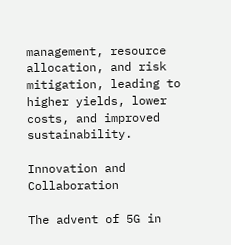management, resource allocation, and risk mitigation, leading to higher yields, lower costs, and improved sustainability.

Innovation and Collaboration

The advent of 5G in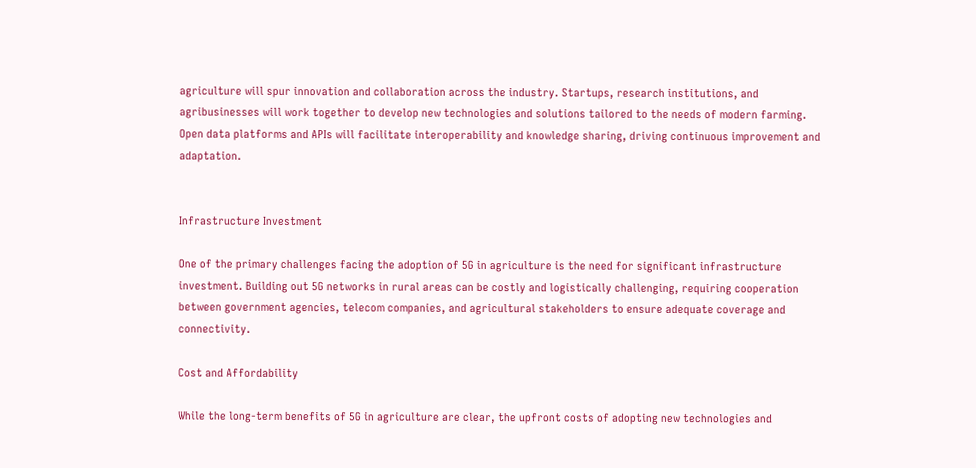agriculture will spur innovation and collaboration across the industry. Startups, research institutions, and agribusinesses will work together to develop new technologies and solutions tailored to the needs of modern farming. Open data platforms and APIs will facilitate interoperability and knowledge sharing, driving continuous improvement and adaptation.


Infrastructure Investment

One of the primary challenges facing the adoption of 5G in agriculture is the need for significant infrastructure investment. Building out 5G networks in rural areas can be costly and logistically challenging, requiring cooperation between government agencies, telecom companies, and agricultural stakeholders to ensure adequate coverage and connectivity.

Cost and Affordability

While the long-term benefits of 5G in agriculture are clear, the upfront costs of adopting new technologies and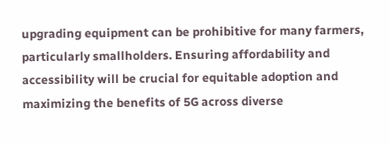upgrading equipment can be prohibitive for many farmers, particularly smallholders. Ensuring affordability and accessibility will be crucial for equitable adoption and maximizing the benefits of 5G across diverse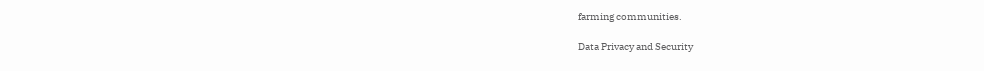farming communities.

Data Privacy and Security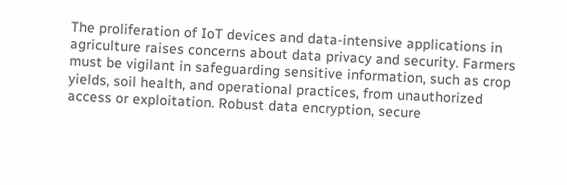The proliferation of IoT devices and data-intensive applications in agriculture raises concerns about data privacy and security. Farmers must be vigilant in safeguarding sensitive information, such as crop yields, soil health, and operational practices, from unauthorized access or exploitation. Robust data encryption, secure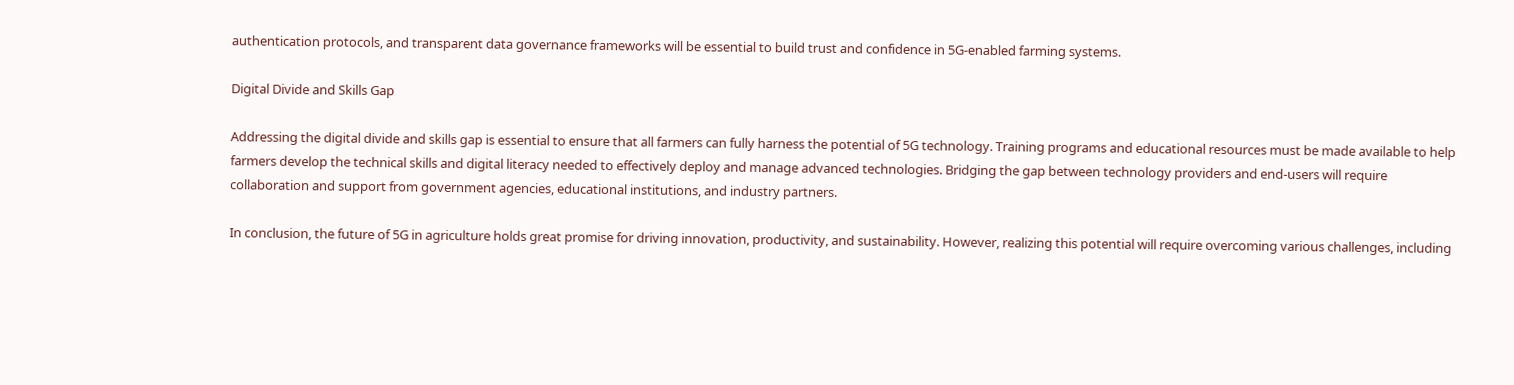authentication protocols, and transparent data governance frameworks will be essential to build trust and confidence in 5G-enabled farming systems.

Digital Divide and Skills Gap

Addressing the digital divide and skills gap is essential to ensure that all farmers can fully harness the potential of 5G technology. Training programs and educational resources must be made available to help farmers develop the technical skills and digital literacy needed to effectively deploy and manage advanced technologies. Bridging the gap between technology providers and end-users will require collaboration and support from government agencies, educational institutions, and industry partners.

In conclusion, the future of 5G in agriculture holds great promise for driving innovation, productivity, and sustainability. However, realizing this potential will require overcoming various challenges, including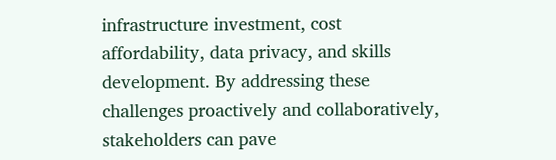infrastructure investment, cost affordability, data privacy, and skills development. By addressing these challenges proactively and collaboratively, stakeholders can pave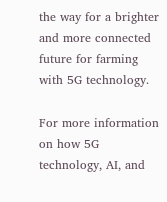the way for a brighter and more connected future for farming with 5G technology.

For more information on how 5G technology, AI, and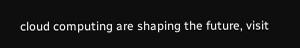cloud computing are shaping the future, visit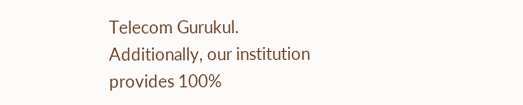Telecom Gurukul. Additionally, our institution provides 100%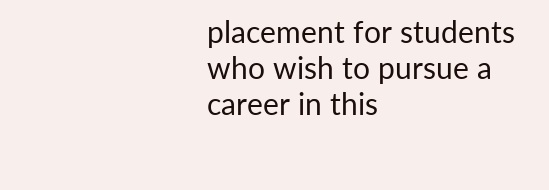placement for students who wish to pursue a career in this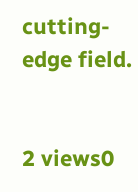cutting-edge field.


2 views0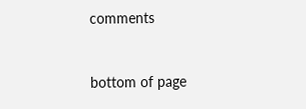comments


bottom of page